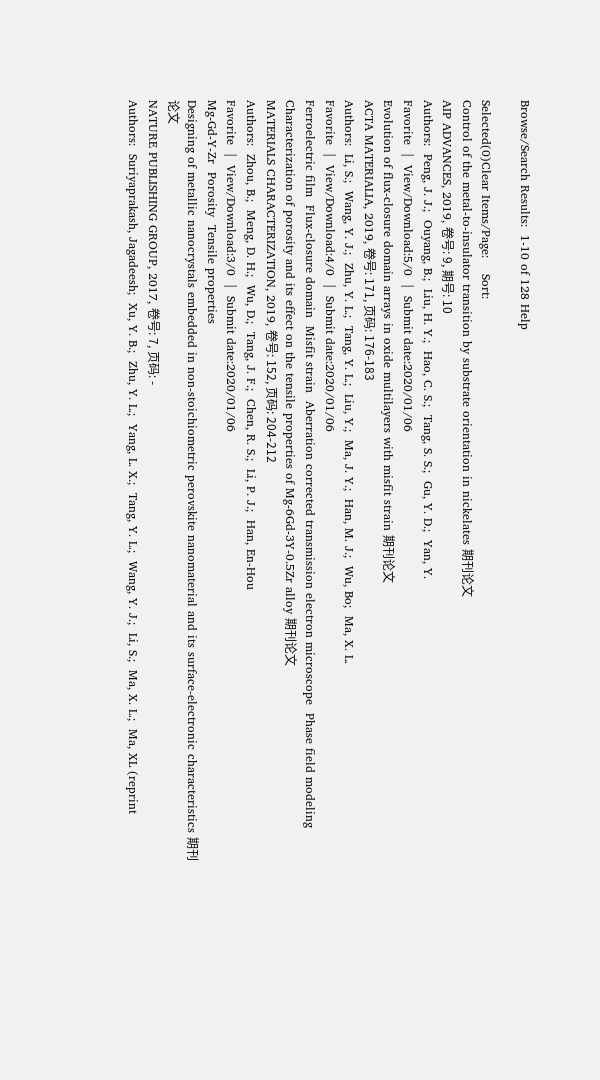Browse/Search Results:  1-10 of 128 Help

Selected(0)Clear Items/Page:    Sort:
Control of the metal-to-insulator transition by substrate orientation in nickelates 期刊论文
AIP ADVANCES, 2019, 卷号: 9, 期号: 10
Authors:  Peng, J. J.;  Ouyang, B.;  Liu, H. Y.;  Hao, C. S.;  Tang, S. S.;  Gu, Y. D.;  Yan, Y.
Favorite  |  View/Download:5/0  |  Submit date:2020/01/06
Evolution of flux-closure domain arrays in oxide multilayers with misfit strain 期刊论文
ACTA MATERIALIA, 2019, 卷号: 171, 页码: 176-183
Authors:  Li, S.;  Wang, Y. J.;  Zhu, Y. L.;  Tang, Y. L.;  Liu, Y.;  Ma, J. Y.;  Han, M. J.;  Wu, Bo;  Ma, X. L.
Favorite  |  View/Download:4/0  |  Submit date:2020/01/06
Ferroelectric film  Flux-closure domain  Misfit strain  Aberration corrected transmission electron microscope  Phase field modeling
Characterization of porosity and its effect on the tensile properties of Mg-6Gd-3Y-0.5Zr alloy 期刊论文
MATERIALS CHARACTERIZATION, 2019, 卷号: 152, 页码: 204-212
Authors:  Zhou, B.;  Meng, D. H.;  Wu, D.;  Tang, J. F.;  Chen, R. S.;  Li, P. J.;  Han, En-Hou
Favorite  |  View/Download:3/0  |  Submit date:2020/01/06
Mg-Gd-Y-Zr  Porosity  Tensile properties
Designing of metallic nanocrystals embedded in non-stoichiometric perovskite nanomaterial and its surface-electronic characteristics 期刊论文
NATURE PUBLISHING GROUP, 2017, 卷号: 7, 页码: -
Authors:  Suriyaprakash, Jagadeesh;  Xu, Y. B.;  Zhu, Y. L.;  Yang, L. X.;  Tang, Y. L.;  Wang, Y. J.;  Li, S.;  Ma, X. L.;  Ma, XL (reprint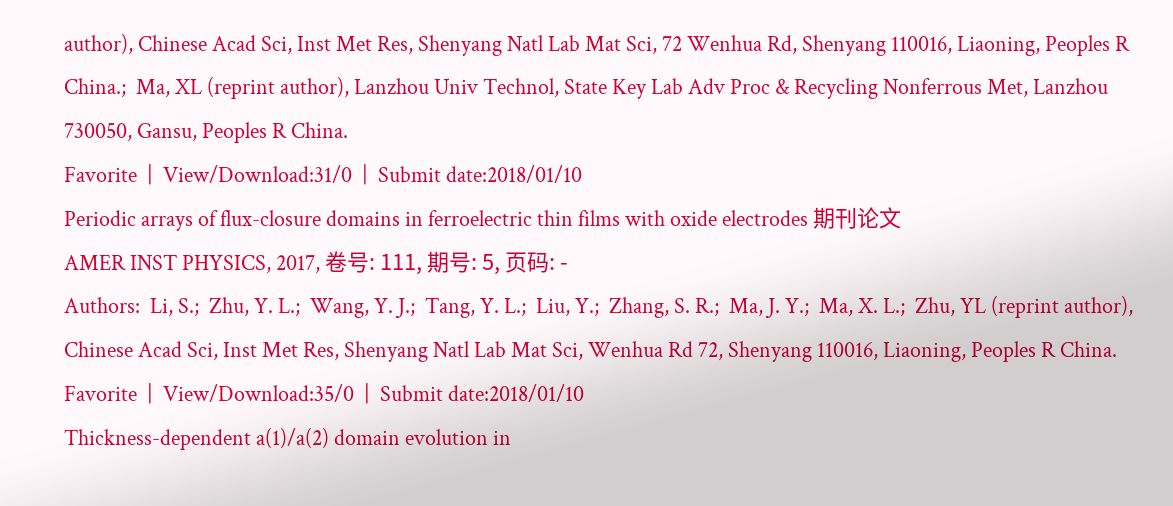author), Chinese Acad Sci, Inst Met Res, Shenyang Natl Lab Mat Sci, 72 Wenhua Rd, Shenyang 110016, Liaoning, Peoples R China.;  Ma, XL (reprint author), Lanzhou Univ Technol, State Key Lab Adv Proc & Recycling Nonferrous Met, Lanzhou 730050, Gansu, Peoples R China.
Favorite  |  View/Download:31/0  |  Submit date:2018/01/10
Periodic arrays of flux-closure domains in ferroelectric thin films with oxide electrodes 期刊论文
AMER INST PHYSICS, 2017, 卷号: 111, 期号: 5, 页码: -
Authors:  Li, S.;  Zhu, Y. L.;  Wang, Y. J.;  Tang, Y. L.;  Liu, Y.;  Zhang, S. R.;  Ma, J. Y.;  Ma, X. L.;  Zhu, YL (reprint author), Chinese Acad Sci, Inst Met Res, Shenyang Natl Lab Mat Sci, Wenhua Rd 72, Shenyang 110016, Liaoning, Peoples R China.
Favorite  |  View/Download:35/0  |  Submit date:2018/01/10
Thickness-dependent a(1)/a(2) domain evolution in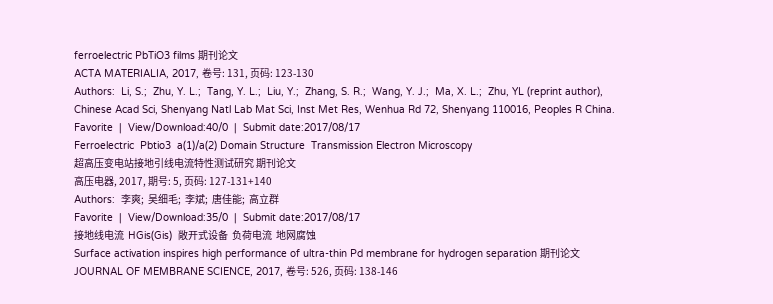ferroelectric PbTiO3 films 期刊论文
ACTA MATERIALIA, 2017, 卷号: 131, 页码: 123-130
Authors:  Li, S.;  Zhu, Y. L.;  Tang, Y. L.;  Liu, Y.;  Zhang, S. R.;  Wang, Y. J.;  Ma, X. L.;  Zhu, YL (reprint author), Chinese Acad Sci, Shenyang Natl Lab Mat Sci, Inst Met Res, Wenhua Rd 72, Shenyang 110016, Peoples R China.
Favorite  |  View/Download:40/0  |  Submit date:2017/08/17
Ferroelectric  Pbtio3  a(1)/a(2) Domain Structure  Transmission Electron Microscopy
超高压变电站接地引线电流特性测试研究 期刊论文
高压电器, 2017, 期号: 5, 页码: 127-131+140
Authors:  李爽;  吴细毛;  李斌;  唐佳能;  高立群
Favorite  |  View/Download:35/0  |  Submit date:2017/08/17
接地线电流  HGis(Gis)  敞开式设备  负荷电流  地网腐蚀
Surface activation inspires high performance of ultra-thin Pd membrane for hydrogen separation 期刊论文
JOURNAL OF MEMBRANE SCIENCE, 2017, 卷号: 526, 页码: 138-146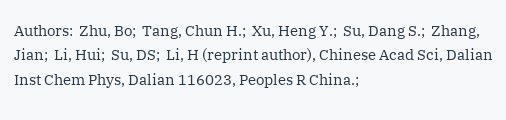Authors:  Zhu, Bo;  Tang, Chun H.;  Xu, Heng Y.;  Su, Dang S.;  Zhang, Jian;  Li, Hui;  Su, DS;  Li, H (reprint author), Chinese Acad Sci, Dalian Inst Chem Phys, Dalian 116023, Peoples R China.;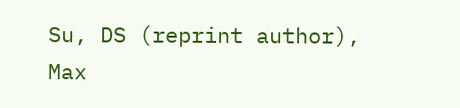Su, DS (reprint author), Max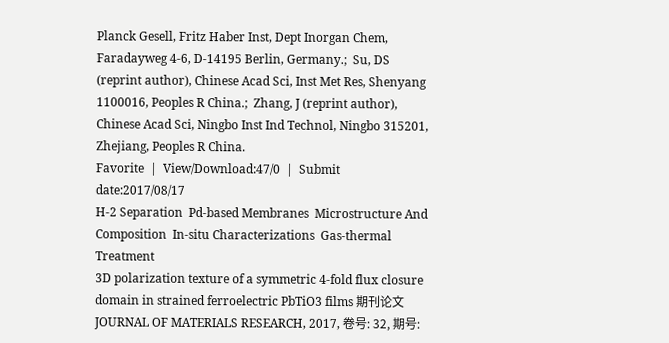Planck Gesell, Fritz Haber Inst, Dept Inorgan Chem, Faradayweg 4-6, D-14195 Berlin, Germany.;  Su, DS (reprint author), Chinese Acad Sci, Inst Met Res, Shenyang 1100016, Peoples R China.;  Zhang, J (reprint author), Chinese Acad Sci, Ningbo Inst Ind Technol, Ningbo 315201, Zhejiang, Peoples R China.
Favorite  |  View/Download:47/0  |  Submit date:2017/08/17
H-2 Separation  Pd-based Membranes  Microstructure And Composition  In-situ Characterizations  Gas-thermal Treatment
3D polarization texture of a symmetric 4-fold flux closure domain in strained ferroelectric PbTiO3 films 期刊论文
JOURNAL OF MATERIALS RESEARCH, 2017, 卷号: 32, 期号: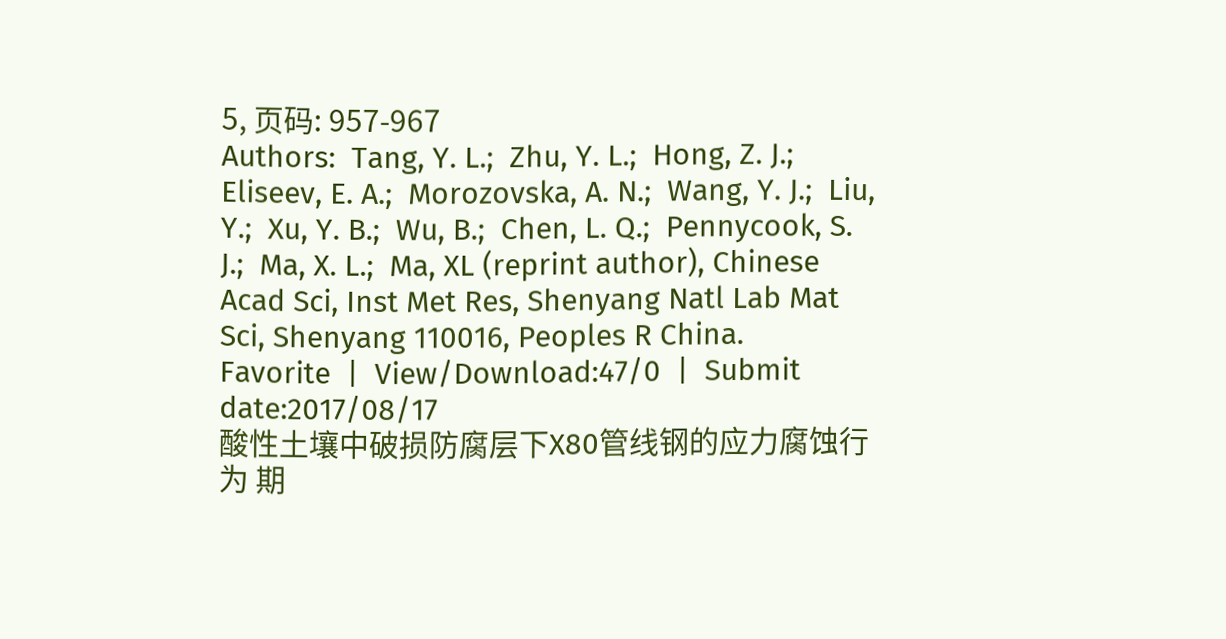5, 页码: 957-967
Authors:  Tang, Y. L.;  Zhu, Y. L.;  Hong, Z. J.;  Eliseev, E. A.;  Morozovska, A. N.;  Wang, Y. J.;  Liu, Y.;  Xu, Y. B.;  Wu, B.;  Chen, L. Q.;  Pennycook, S. J.;  Ma, X. L.;  Ma, XL (reprint author), Chinese Acad Sci, Inst Met Res, Shenyang Natl Lab Mat Sci, Shenyang 110016, Peoples R China.
Favorite  |  View/Download:47/0  |  Submit date:2017/08/17
酸性土壤中破损防腐层下X80管线钢的应力腐蚀行为 期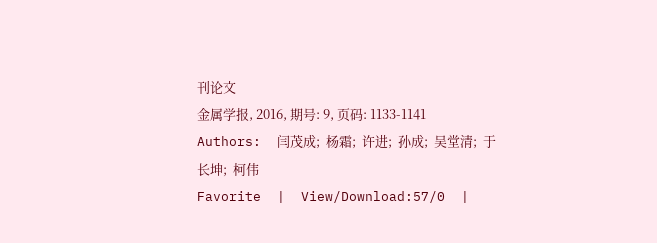刊论文
金属学报, 2016, 期号: 9, 页码: 1133-1141
Authors:  闫茂成;  杨霜;  许进;  孙成;  吴堂清;  于长坤;  柯伟
Favorite  |  View/Download:57/0  |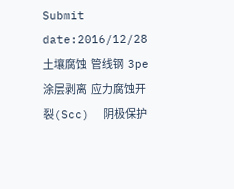Submit date:2016/12/28
土壤腐蚀  管线钢  3pe涂层剥离  应力腐蚀开裂(Scc)  阴极保护